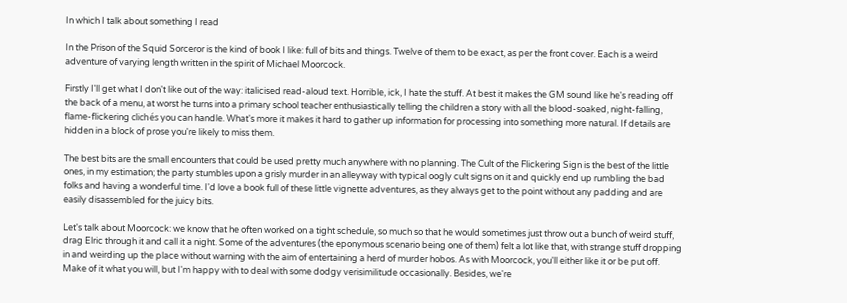In which I talk about something I read

In the Prison of the Squid Sorceror is the kind of book I like: full of bits and things. Twelve of them to be exact, as per the front cover. Each is a weird adventure of varying length written in the spirit of Michael Moorcock.

Firstly I'll get what I don't like out of the way: italicised read-aloud text. Horrible, ick, I hate the stuff. At best it makes the GM sound like he's reading off the back of a menu, at worst he turns into a primary school teacher enthusiastically telling the children a story with all the blood-soaked, night-falling, flame-flickering clichés you can handle. What's more it makes it hard to gather up information for processing into something more natural. If details are hidden in a block of prose you're likely to miss them.

The best bits are the small encounters that could be used pretty much anywhere with no planning. The Cult of the Flickering Sign is the best of the little ones, in my estimation; the party stumbles upon a grisly murder in an alleyway with typical oogly cult signs on it and quickly end up rumbling the bad folks and having a wonderful time. I'd love a book full of these little vignette adventures, as they always get to the point without any padding and are easily disassembled for the juicy bits.

Let's talk about Moorcock: we know that he often worked on a tight schedule, so much so that he would sometimes just throw out a bunch of weird stuff, drag Elric through it and call it a night. Some of the adventures (the eponymous scenario being one of them) felt a lot like that, with strange stuff dropping in and weirding up the place without warning with the aim of entertaining a herd of murder hobos. As with Moorcock, you'll either like it or be put off. Make of it what you will, but I'm happy with to deal with some dodgy verisimilitude occasionally. Besides, we're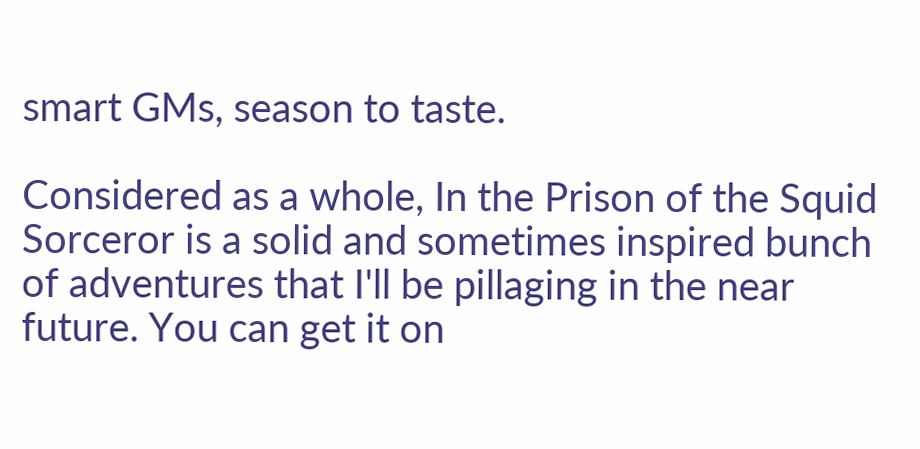smart GMs, season to taste.

Considered as a whole, In the Prison of the Squid Sorceror is a solid and sometimes inspired bunch of adventures that I'll be pillaging in the near future. You can get it on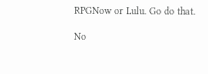RPGNow or Lulu. Go do that.

No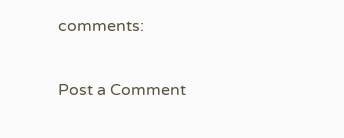comments:

Post a Comment